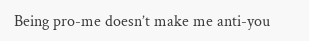Being pro-me doesn’t make me anti-you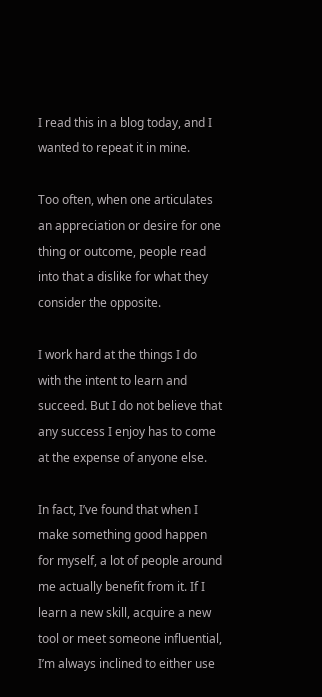I read this in a blog today, and I wanted to repeat it in mine.

Too often, when one articulates an appreciation or desire for one thing or outcome, people read into that a dislike for what they consider the opposite.

I work hard at the things I do with the intent to learn and succeed. But I do not believe that any success I enjoy has to come at the expense of anyone else.

In fact, I’ve found that when I make something good happen for myself, a lot of people around me actually benefit from it. If I learn a new skill, acquire a new tool or meet someone influential, I’m always inclined to either use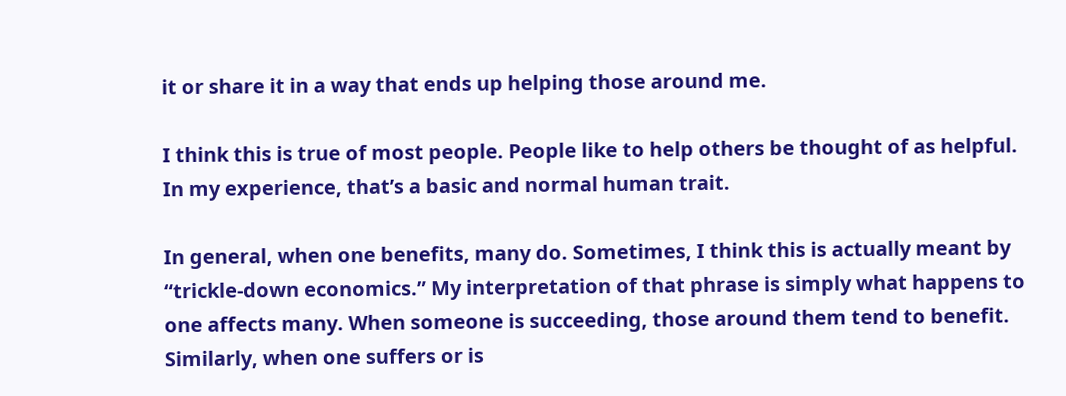it or share it in a way that ends up helping those around me.

I think this is true of most people. People like to help others be thought of as helpful. In my experience, that’s a basic and normal human trait.

In general, when one benefits, many do. Sometimes, I think this is actually meant by “trickle-down economics.” My interpretation of that phrase is simply what happens to one affects many. When someone is succeeding, those around them tend to benefit. Similarly, when one suffers or is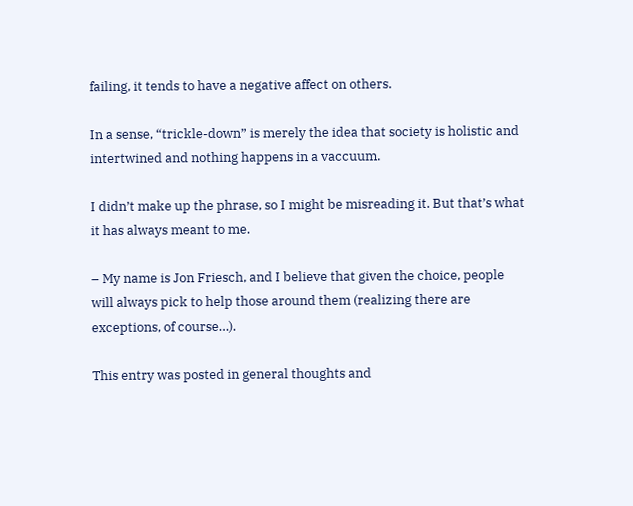failing, it tends to have a negative affect on others.

In a sense, “trickle-down” is merely the idea that society is holistic and intertwined and nothing happens in a vaccuum.

I didn’t make up the phrase, so I might be misreading it. But that’s what it has always meant to me.

– My name is Jon Friesch, and I believe that given the choice, people will always pick to help those around them (realizing there are exceptions, of course…).

This entry was posted in general thoughts and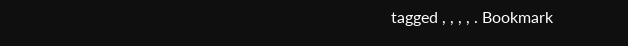tagged , , , , . Bookmark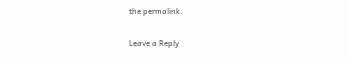the permalink.

Leave a Reply